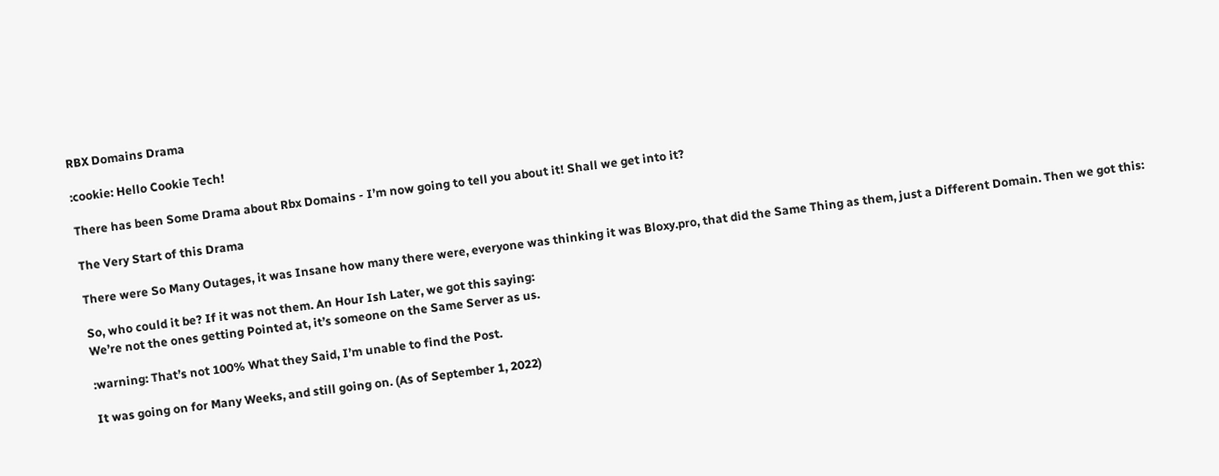RBX Domains Drama

:cookie: Hello Cookie Tech!

There has been Some Drama about Rbx Domains - I’m now going to tell you about it! Shall we get into it?

The Very Start of this Drama

There were So Many Outages, it was Insane how many there were, everyone was thinking it was Bloxy.pro, that did the Same Thing as them, just a Different Domain. Then we got this:

So, who could it be? If it was not them. An Hour Ish Later, we got this saying:
We’re not the ones getting Pointed at, it’s someone on the Same Server as us.

:warning: That’s not 100% What they Said, I’m unable to find the Post.

It was going on for Many Weeks, and still going on. (As of September 1, 2022)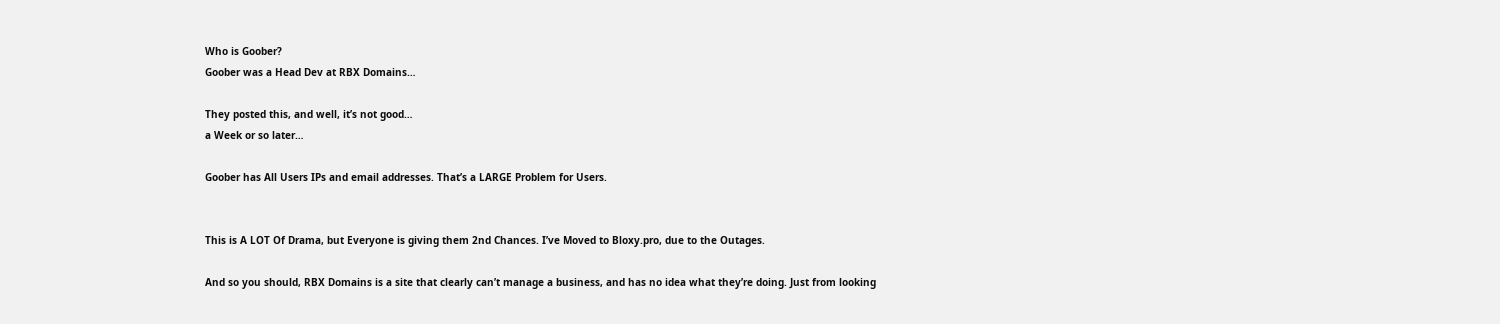Who is Goober?
Goober was a Head Dev at RBX Domains…

They posted this, and well, it’s not good…
a Week or so later…

Goober has All Users IPs and email addresses. That’s a LARGE Problem for Users.


This is A LOT Of Drama, but Everyone is giving them 2nd Chances. I’ve Moved to Bloxy.pro, due to the Outages.

And so you should, RBX Domains is a site that clearly can’t manage a business, and has no idea what they’re doing. Just from looking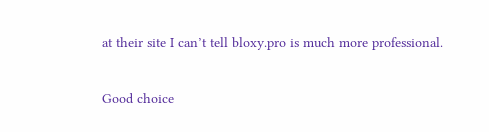at their site I can’t tell bloxy.pro is much more professional.

Good choice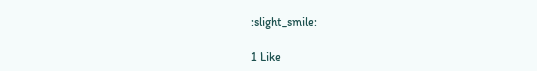:slight_smile:

1 Like